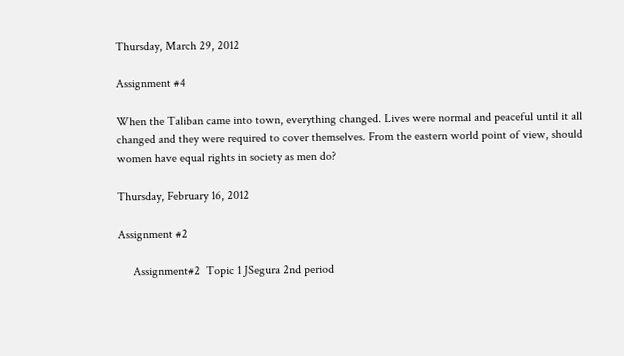Thursday, March 29, 2012

Assignment #4

When the Taliban came into town, everything changed. Lives were normal and peaceful until it all changed and they were required to cover themselves. From the eastern world point of view, should women have equal rights in society as men do?

Thursday, February 16, 2012

Assignment #2

     Assignment#2  Topic 1 JSegura 2nd period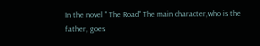In the novel " The Road" The main character,who is the father, goes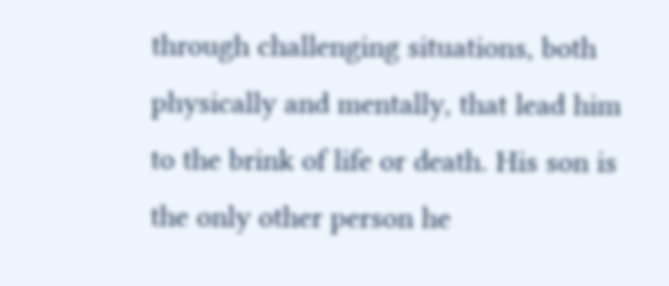through challenging situations, both physically and mentally, that lead him to the brink of life or death. His son is the only other person he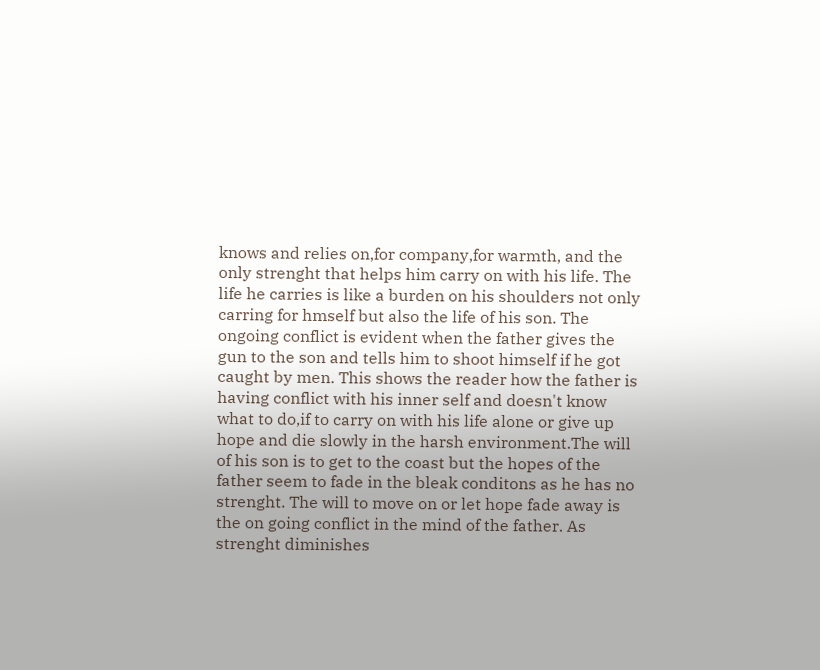knows and relies on,for company,for warmth, and the only strenght that helps him carry on with his life. The life he carries is like a burden on his shoulders not only carring for hmself but also the life of his son. The ongoing conflict is evident when the father gives the gun to the son and tells him to shoot himself if he got caught by men. This shows the reader how the father is having conflict with his inner self and doesn't know what to do,if to carry on with his life alone or give up hope and die slowly in the harsh environment.The will of his son is to get to the coast but the hopes of the father seem to fade in the bleak conditons as he has no strenght. The will to move on or let hope fade away is the on going conflict in the mind of the father. As strenght diminishes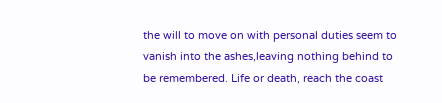the will to move on with personal duties seem to vanish into the ashes,leaving nothing behind to be remembered. Life or death, reach the coast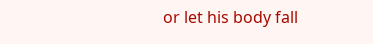or let his body fall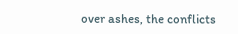over ashes, the conflicts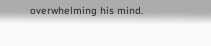overwhelming his mind.